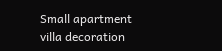Small apartment villa decoration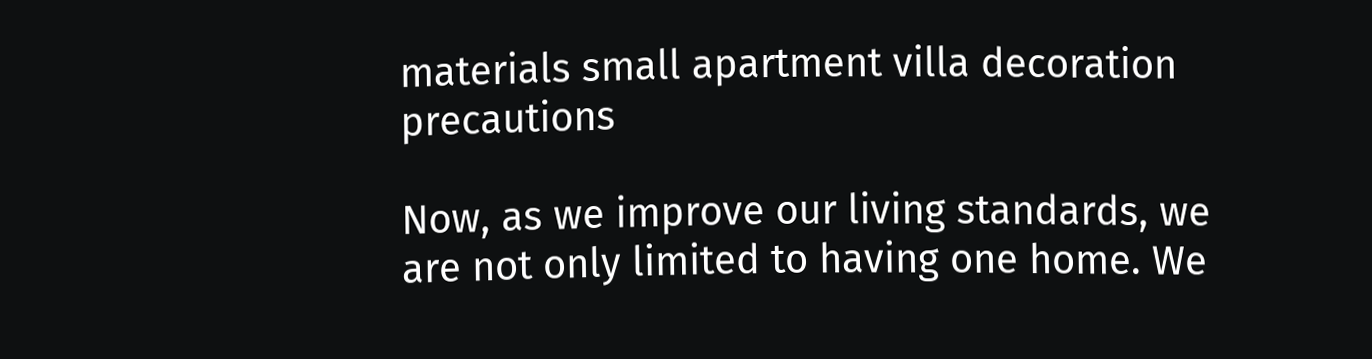materials small apartment villa decoration precautions

Now, as we improve our living standards, we are not only limited to having one home. We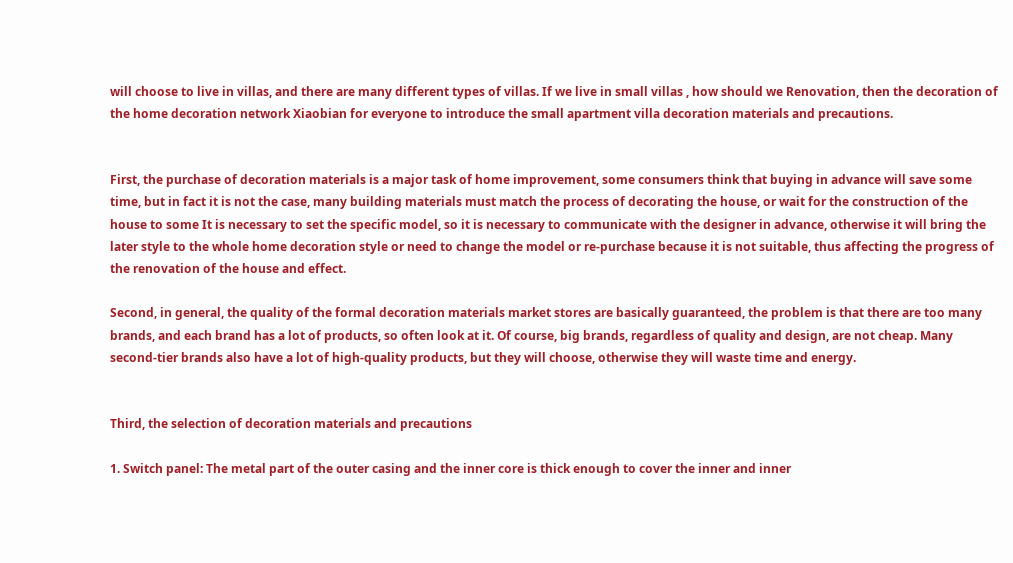will choose to live in villas, and there are many different types of villas. If we live in small villas , how should we Renovation, then the decoration of the home decoration network Xiaobian for everyone to introduce the small apartment villa decoration materials and precautions.


First, the purchase of decoration materials is a major task of home improvement, some consumers think that buying in advance will save some time, but in fact it is not the case, many building materials must match the process of decorating the house, or wait for the construction of the house to some It is necessary to set the specific model, so it is necessary to communicate with the designer in advance, otherwise it will bring the later style to the whole home decoration style or need to change the model or re-purchase because it is not suitable, thus affecting the progress of the renovation of the house and effect.

Second, in general, the quality of the formal decoration materials market stores are basically guaranteed, the problem is that there are too many brands, and each brand has a lot of products, so often look at it. Of course, big brands, regardless of quality and design, are not cheap. Many second-tier brands also have a lot of high-quality products, but they will choose, otherwise they will waste time and energy.


Third, the selection of decoration materials and precautions

1. Switch panel: The metal part of the outer casing and the inner core is thick enough to cover the inner and inner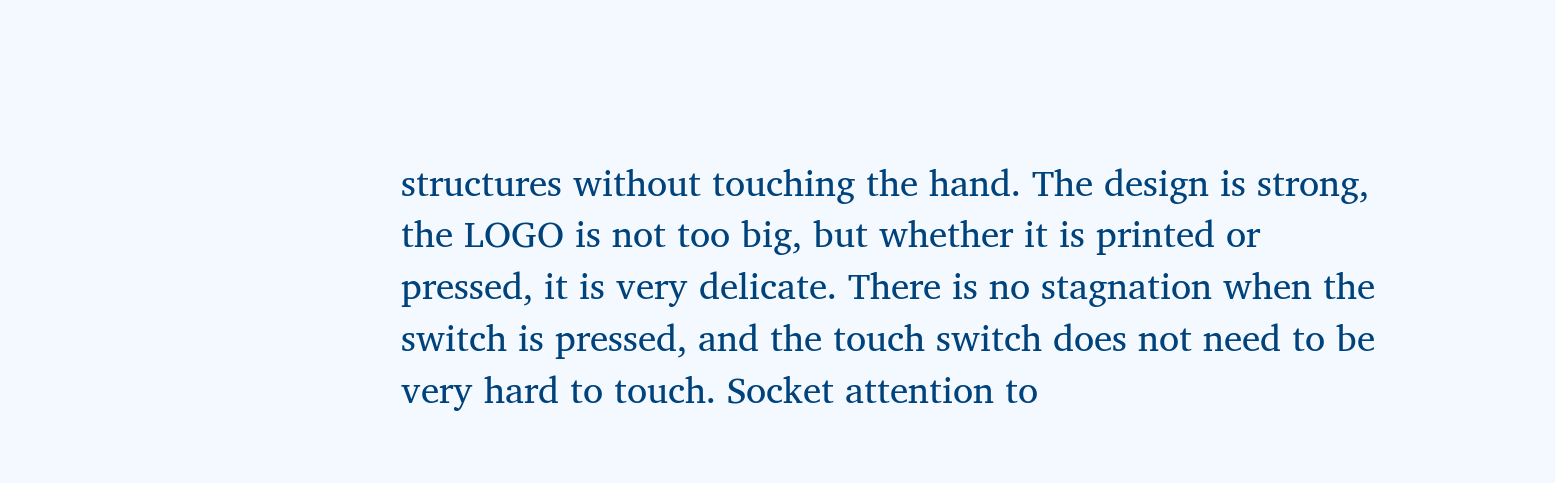structures without touching the hand. The design is strong, the LOGO is not too big, but whether it is printed or pressed, it is very delicate. There is no stagnation when the switch is pressed, and the touch switch does not need to be very hard to touch. Socket attention to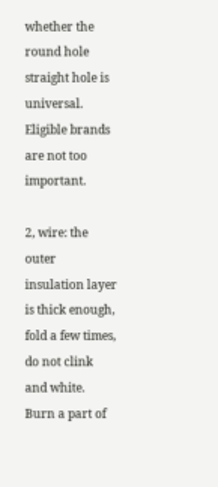whether the round hole straight hole is universal. Eligible brands are not too important.

2, wire: the outer insulation layer is thick enough, fold a few times, do not clink and white. Burn a part of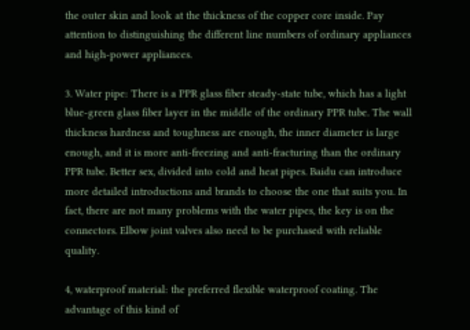the outer skin and look at the thickness of the copper core inside. Pay attention to distinguishing the different line numbers of ordinary appliances and high-power appliances.

3. Water pipe: There is a PPR glass fiber steady-state tube, which has a light blue-green glass fiber layer in the middle of the ordinary PPR tube. The wall thickness hardness and toughness are enough, the inner diameter is large enough, and it is more anti-freezing and anti-fracturing than the ordinary PPR tube. Better sex, divided into cold and heat pipes. Baidu can introduce more detailed introductions and brands to choose the one that suits you. In fact, there are not many problems with the water pipes, the key is on the connectors. Elbow joint valves also need to be purchased with reliable quality.

4, waterproof material: the preferred flexible waterproof coating. The advantage of this kind of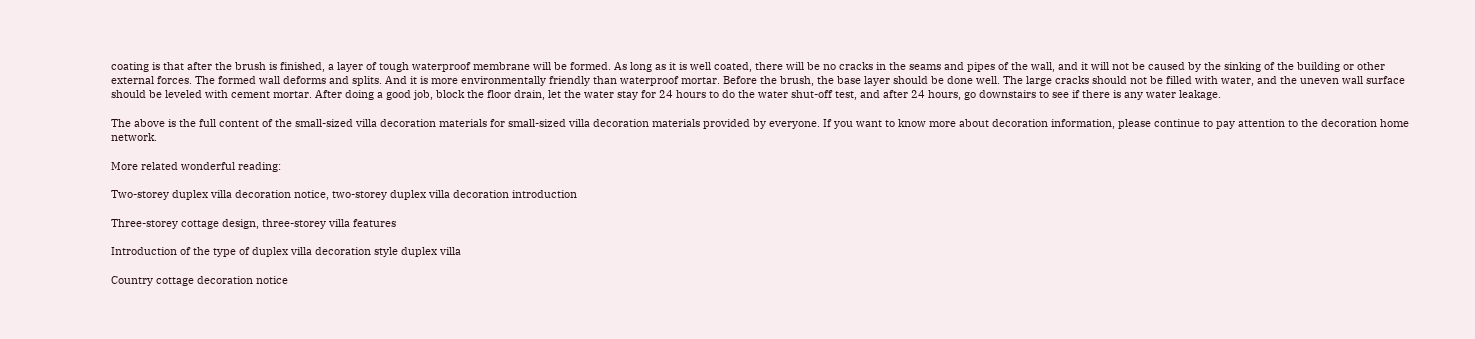coating is that after the brush is finished, a layer of tough waterproof membrane will be formed. As long as it is well coated, there will be no cracks in the seams and pipes of the wall, and it will not be caused by the sinking of the building or other external forces. The formed wall deforms and splits. And it is more environmentally friendly than waterproof mortar. Before the brush, the base layer should be done well. The large cracks should not be filled with water, and the uneven wall surface should be leveled with cement mortar. After doing a good job, block the floor drain, let the water stay for 24 hours to do the water shut-off test, and after 24 hours, go downstairs to see if there is any water leakage.

The above is the full content of the small-sized villa decoration materials for small-sized villa decoration materials provided by everyone. If you want to know more about decoration information, please continue to pay attention to the decoration home network.

More related wonderful reading:

Two-storey duplex villa decoration notice, two-storey duplex villa decoration introduction

Three-storey cottage design, three-storey villa features

Introduction of the type of duplex villa decoration style duplex villa

Country cottage decoration notice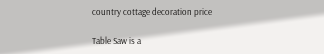country cottage decoration price

Table Saw is a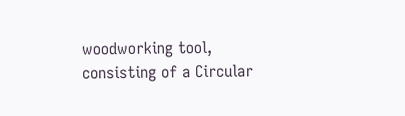woodworking tool, consisting of a Circular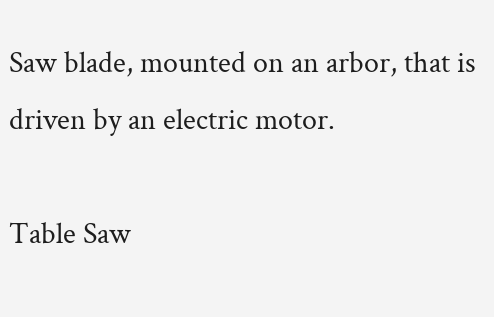Saw blade, mounted on an arbor, that is driven by an electric motor.

Table Saw